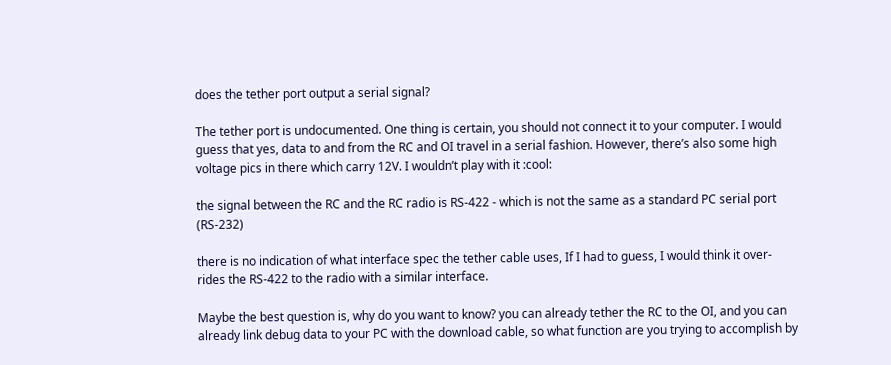does the tether port output a serial signal?

The tether port is undocumented. One thing is certain, you should not connect it to your computer. I would guess that yes, data to and from the RC and OI travel in a serial fashion. However, there’s also some high voltage pics in there which carry 12V. I wouldn’t play with it :cool:

the signal between the RC and the RC radio is RS-422 - which is not the same as a standard PC serial port (RS-232)

there is no indication of what interface spec the tether cable uses, If I had to guess, I would think it over-rides the RS-422 to the radio with a similar interface.

Maybe the best question is, why do you want to know? you can already tether the RC to the OI, and you can already link debug data to your PC with the download cable, so what function are you trying to accomplish by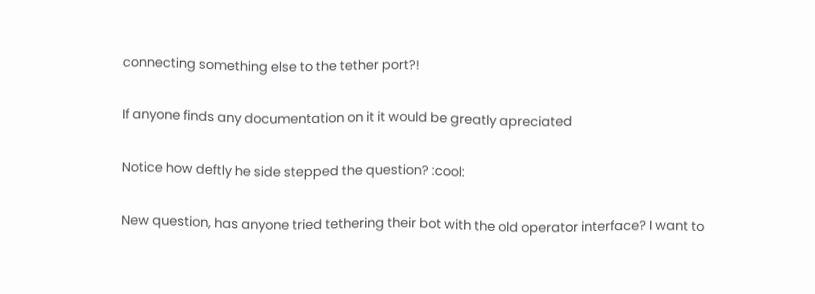connecting something else to the tether port?!

If anyone finds any documentation on it it would be greatly apreciated

Notice how deftly he side stepped the question? :cool:

New question, has anyone tried tethering their bot with the old operator interface? I want to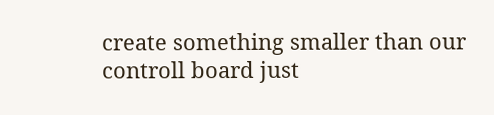create something smaller than our controll board just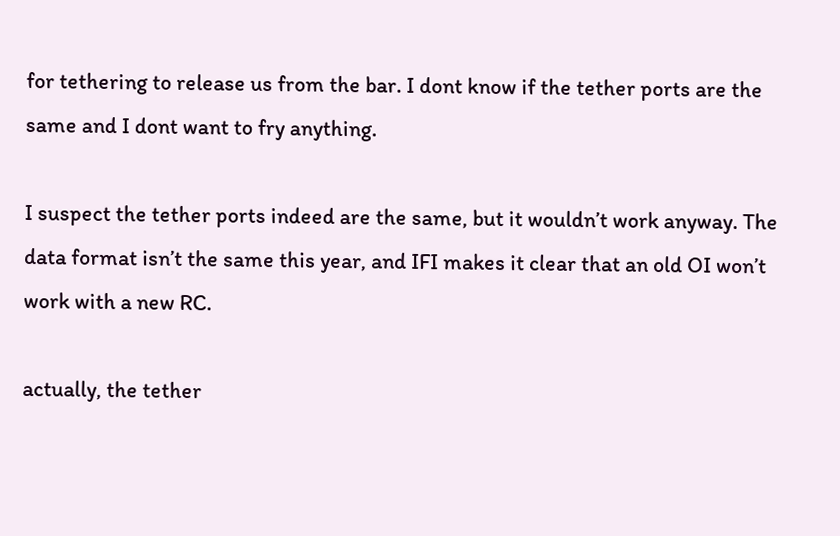for tethering to release us from the bar. I dont know if the tether ports are the same and I dont want to fry anything.

I suspect the tether ports indeed are the same, but it wouldn’t work anyway. The data format isn’t the same this year, and IFI makes it clear that an old OI won’t work with a new RC.

actually, the tether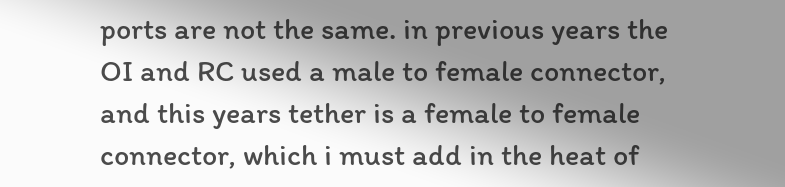ports are not the same. in previous years the OI and RC used a male to female connector, and this years tether is a female to female connector, which i must add in the heat of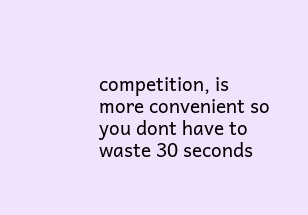competition, is more convenient so you dont have to waste 30 seconds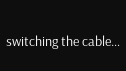switching the cable…